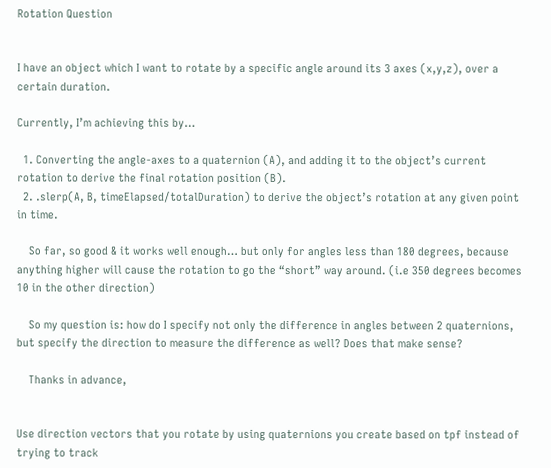Rotation Question


I have an object which I want to rotate by a specific angle around its 3 axes (x,y,z), over a certain duration.

Currently, I’m achieving this by…

  1. Converting the angle-axes to a quaternion (A), and adding it to the object’s current rotation to derive the final rotation position (B).
  2. .slerp(A, B, timeElapsed/totalDuration) to derive the object’s rotation at any given point in time.

    So far, so good & it works well enough… but only for angles less than 180 degrees, because anything higher will cause the rotation to go the “short” way around. (i.e 350 degrees becomes 10 in the other direction)

    So my question is: how do I specify not only the difference in angles between 2 quaternions, but specify the direction to measure the difference as well? Does that make sense?

    Thanks in advance,


Use direction vectors that you rotate by using quaternions you create based on tpf instead of trying to track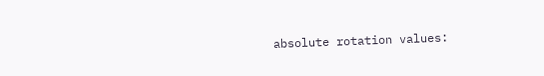absolute rotation values: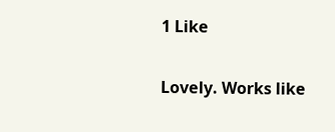1 Like

Lovely. Works like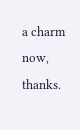a charm now, thanks.